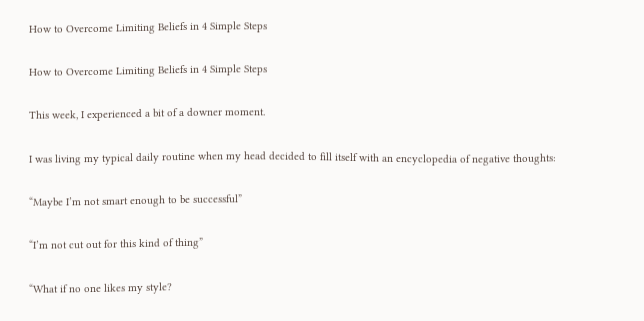How to Overcome Limiting Beliefs in 4 Simple Steps

How to Overcome Limiting Beliefs in 4 Simple Steps

This week, I experienced a bit of a downer moment.

I was living my typical daily routine when my head decided to fill itself with an encyclopedia of negative thoughts:

“Maybe I’m not smart enough to be successful”

“I’m not cut out for this kind of thing”

“What if no one likes my style?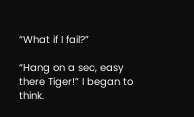“What if I fail?”

“Hang on a sec, easy there Tiger!” I began to think.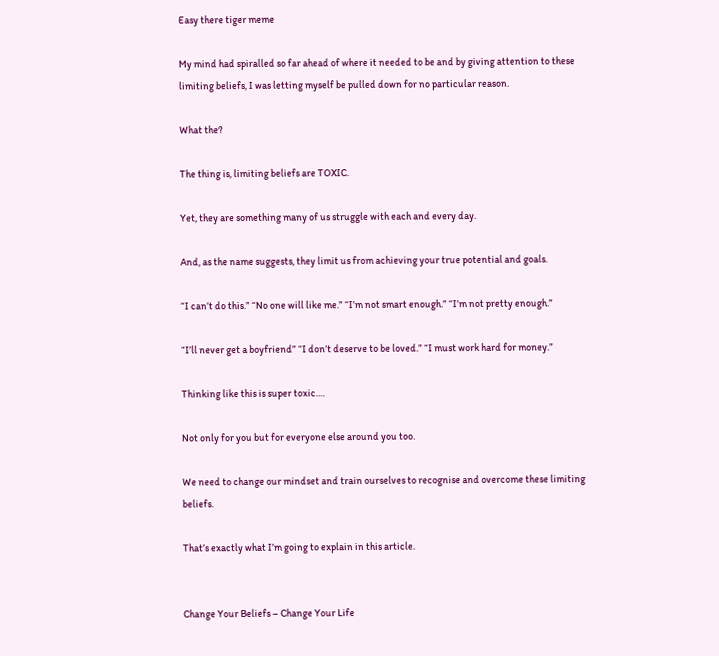Easy there tiger meme

My mind had spiralled so far ahead of where it needed to be and by giving attention to these limiting beliefs, I was letting myself be pulled down for no particular reason.

What the?

The thing is, limiting beliefs are TOXIC.

Yet, they are something many of us struggle with each and every day.

And, as the name suggests, they limit us from achieving your true potential and goals.

“I can’t do this.” “No one will like me.” “I’m not smart enough.” “I’m not pretty enough.”

“I’ll never get a boyfriend” “I don’t deserve to be loved.” “I must work hard for money.”

Thinking like this is super toxic….

Not only for you but for everyone else around you too.

We need to change our mindset and train ourselves to recognise and overcome these limiting beliefs.

That’s exactly what I’m going to explain in this article.


Change Your Beliefs – Change Your Life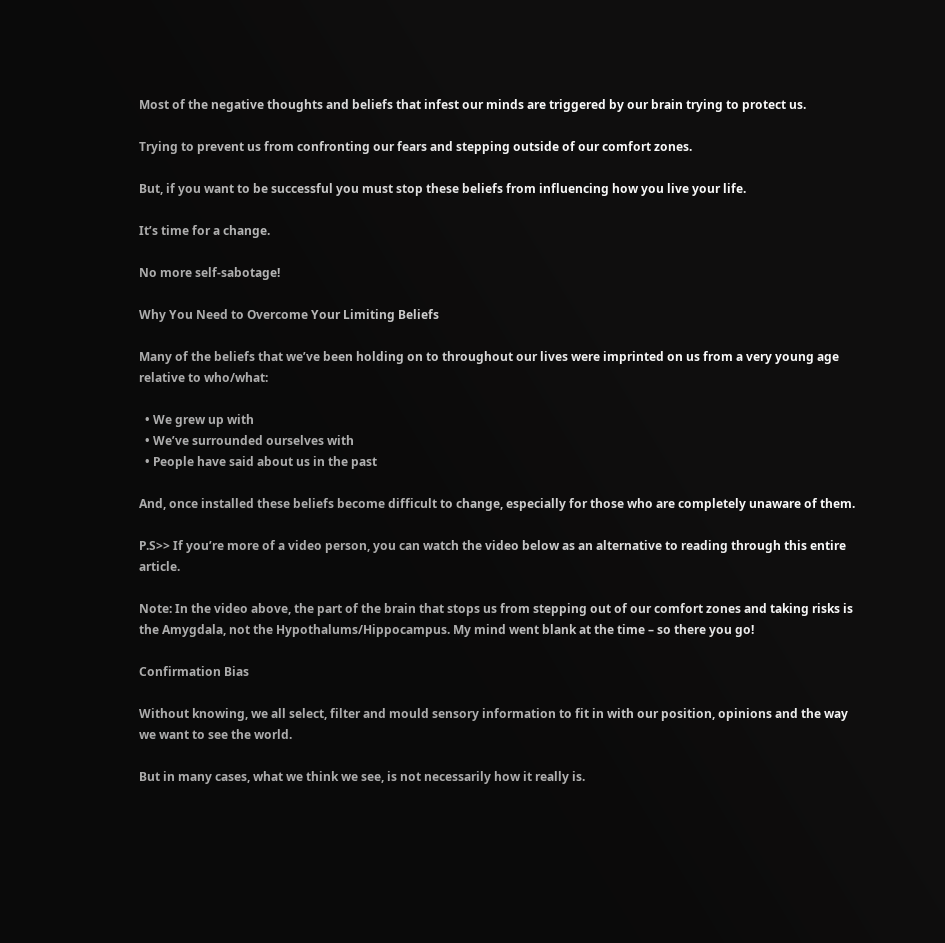Most of the negative thoughts and beliefs that infest our minds are triggered by our brain trying to protect us.

Trying to prevent us from confronting our fears and stepping outside of our comfort zones.

But, if you want to be successful you must stop these beliefs from influencing how you live your life.

It’s time for a change.

No more self-sabotage!

Why You Need to Overcome Your Limiting Beliefs

Many of the beliefs that we’ve been holding on to throughout our lives were imprinted on us from a very young age relative to who/what:

  • We grew up with
  • We’ve surrounded ourselves with
  • People have said about us in the past

And, once installed these beliefs become difficult to change, especially for those who are completely unaware of them.

P.S>> If you’re more of a video person, you can watch the video below as an alternative to reading through this entire article.

Note: In the video above, the part of the brain that stops us from stepping out of our comfort zones and taking risks is the Amygdala, not the Hypothalums/Hippocampus. My mind went blank at the time – so there you go!

Confirmation Bias

Without knowing, we all select, filter and mould sensory information to fit in with our position, opinions and the way we want to see the world.

But in many cases, what we think we see, is not necessarily how it really is.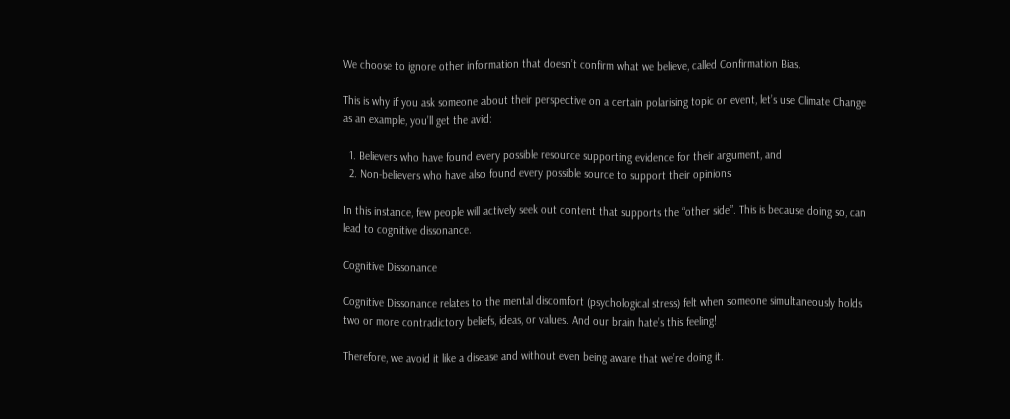We choose to ignore other information that doesn’t confirm what we believe, called Confirmation Bias.

This is why if you ask someone about their perspective on a certain polarising topic or event, let’s use Climate Change as an example, you’ll get the avid:

  1. Believers who have found every possible resource supporting evidence for their argument, and
  2. Non-believers who have also found every possible source to support their opinions

In this instance, few people will actively seek out content that supports the “other side”. This is because doing so, can lead to cognitive dissonance.

Cognitive Dissonance

Cognitive Dissonance relates to the mental discomfort (psychological stress) felt when someone simultaneously holds two or more contradictory beliefs, ideas, or values. And our brain hate’s this feeling!

Therefore, we avoid it like a disease and without even being aware that we’re doing it.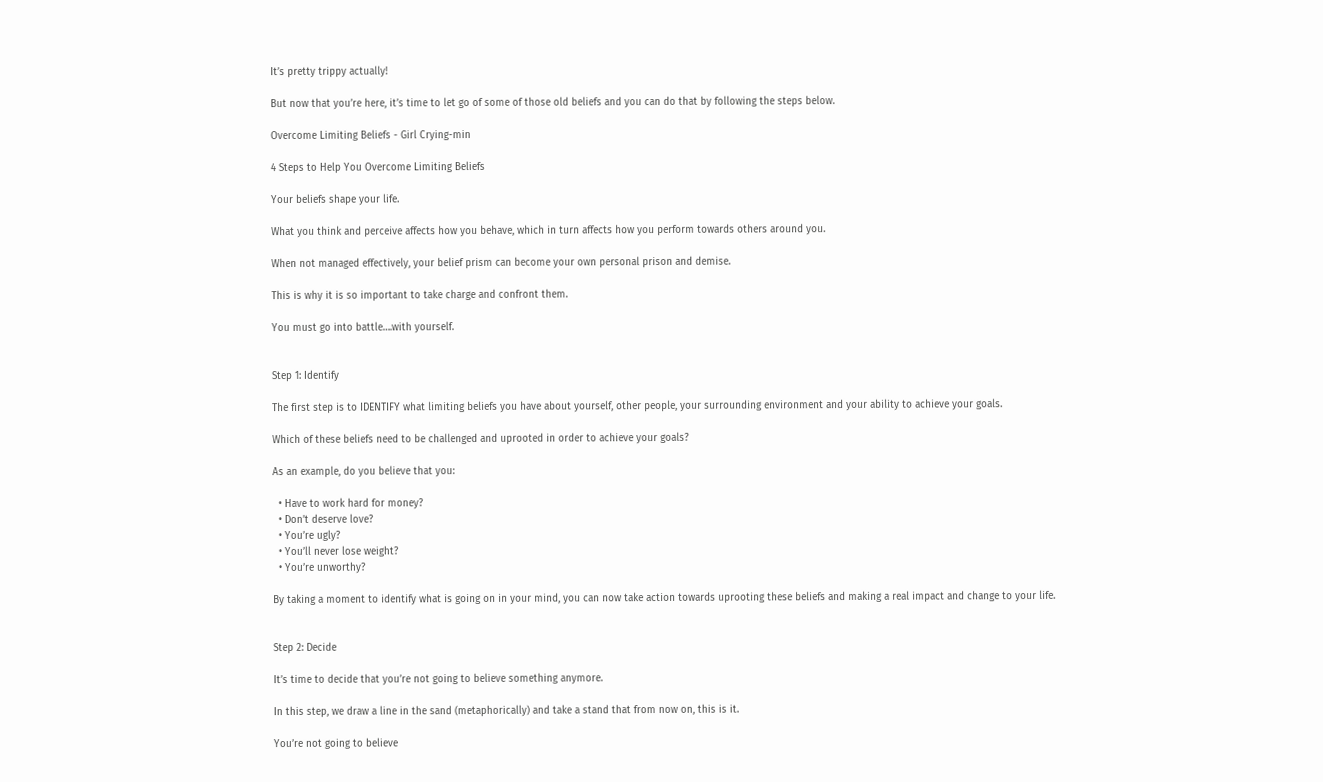It’s pretty trippy actually!

But now that you’re here, it’s time to let go of some of those old beliefs and you can do that by following the steps below.

Overcome Limiting Beliefs - Girl Crying-min

4 Steps to Help You Overcome Limiting Beliefs

Your beliefs shape your life.

What you think and perceive affects how you behave, which in turn affects how you perform towards others around you.

When not managed effectively, your belief prism can become your own personal prison and demise.

This is why it is so important to take charge and confront them.

You must go into battle….with yourself.


Step 1: Identify

The first step is to IDENTIFY what limiting beliefs you have about yourself, other people, your surrounding environment and your ability to achieve your goals.

Which of these beliefs need to be challenged and uprooted in order to achieve your goals?

As an example, do you believe that you:

  • Have to work hard for money?
  • Don’t deserve love?
  • You’re ugly?
  • You’ll never lose weight?
  • You’re unworthy?

By taking a moment to identify what is going on in your mind, you can now take action towards uprooting these beliefs and making a real impact and change to your life.


Step 2: Decide

It’s time to decide that you’re not going to believe something anymore.

In this step, we draw a line in the sand (metaphorically) and take a stand that from now on, this is it.

You’re not going to believe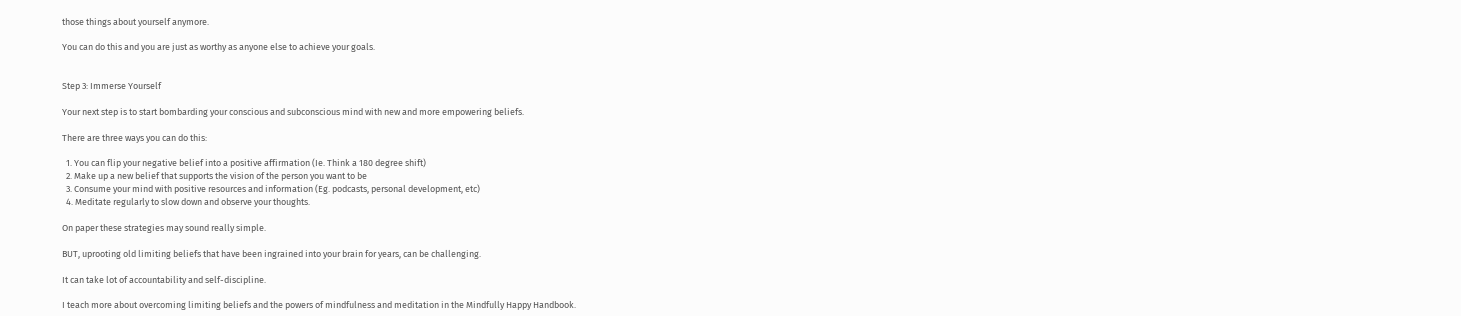those things about yourself anymore.

You can do this and you are just as worthy as anyone else to achieve your goals.


Step 3: Immerse Yourself

Your next step is to start bombarding your conscious and subconscious mind with new and more empowering beliefs.

There are three ways you can do this:

  1. You can flip your negative belief into a positive affirmation (Ie. Think a 180 degree shift)
  2. Make up a new belief that supports the vision of the person you want to be
  3. Consume your mind with positive resources and information (Eg. podcasts, personal development, etc)
  4. Meditate regularly to slow down and observe your thoughts.

On paper these strategies may sound really simple.

BUT, uprooting old limiting beliefs that have been ingrained into your brain for years, can be challenging.

It can take lot of accountability and self-discipline.

I teach more about overcoming limiting beliefs and the powers of mindfulness and meditation in the Mindfully Happy Handbook.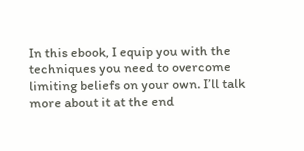In this ebook, I equip you with the techniques you need to overcome limiting beliefs on your own. I’ll talk more about it at the end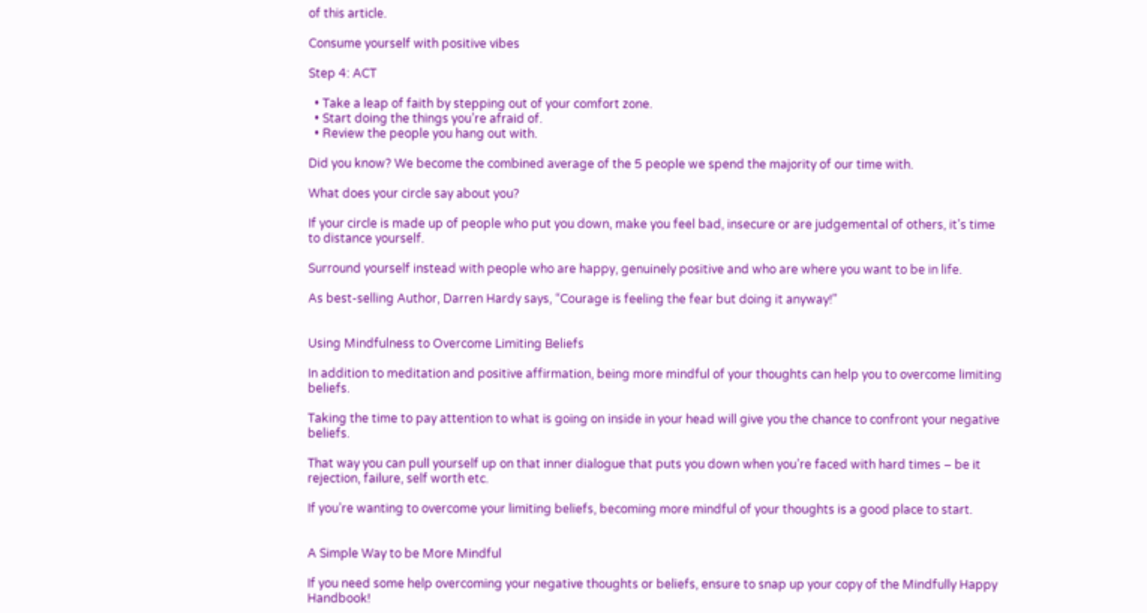of this article.

Consume yourself with positive vibes

Step 4: ACT

  • Take a leap of faith by stepping out of your comfort zone.
  • Start doing the things you’re afraid of.
  • Review the people you hang out with.

Did you know? We become the combined average of the 5 people we spend the majority of our time with.

What does your circle say about you?

If your circle is made up of people who put you down, make you feel bad, insecure or are judgemental of others, it’s time to distance yourself.

Surround yourself instead with people who are happy, genuinely positive and who are where you want to be in life.

As best-selling Author, Darren Hardy says, “Courage is feeling the fear but doing it anyway!”


Using Mindfulness to Overcome Limiting Beliefs

In addition to meditation and positive affirmation, being more mindful of your thoughts can help you to overcome limiting beliefs.

Taking the time to pay attention to what is going on inside in your head will give you the chance to confront your negative beliefs.

That way you can pull yourself up on that inner dialogue that puts you down when you’re faced with hard times – be it rejection, failure, self worth etc.

If you’re wanting to overcome your limiting beliefs, becoming more mindful of your thoughts is a good place to start.


A Simple Way to be More Mindful

If you need some help overcoming your negative thoughts or beliefs, ensure to snap up your copy of the Mindfully Happy Handbook!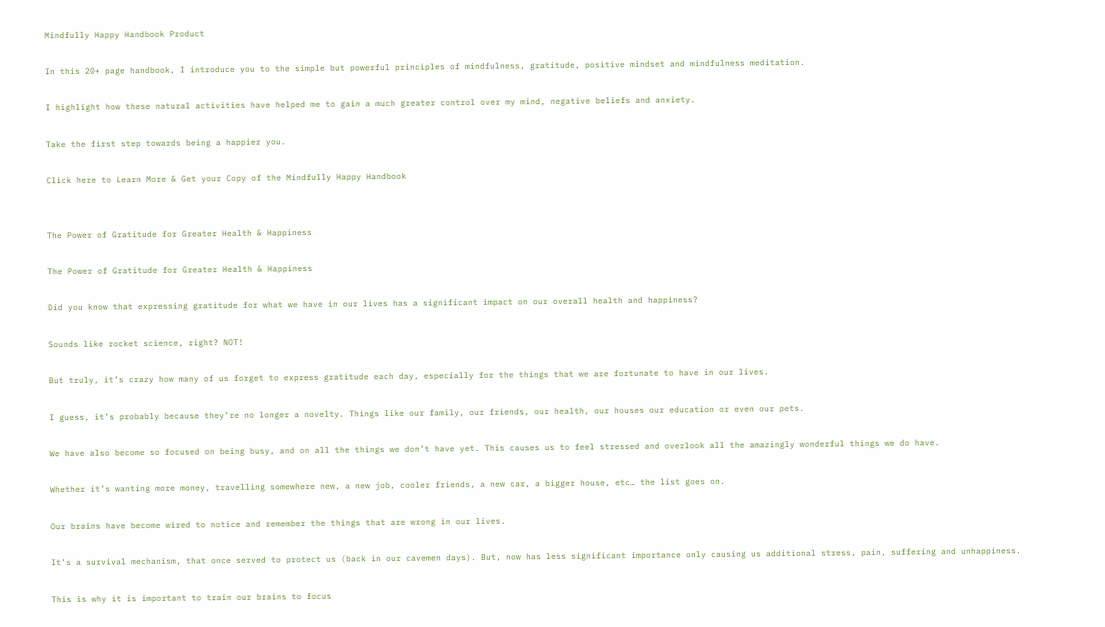Mindfully Happy Handbook Product

In this 20+ page handbook, I introduce you to the simple but powerful principles of mindfulness, gratitude, positive mindset and mindfulness meditation.

I highlight how these natural activities have helped me to gain a much greater control over my mind, negative beliefs and anxiety.

Take the first step towards being a happier you.

Click here to Learn More & Get your Copy of the Mindfully Happy Handbook


The Power of Gratitude for Greater Health & Happiness

The Power of Gratitude for Greater Health & Happiness

Did you know that expressing gratitude for what we have in our lives has a significant impact on our overall health and happiness?

Sounds like rocket science, right? NOT!

But truly, it’s crazy how many of us forget to express gratitude each day, especially for the things that we are fortunate to have in our lives.

I guess, it’s probably because they’re no longer a novelty. Things like our family, our friends, our health, our houses our education or even our pets.

We have also become so focused on being busy, and on all the things we don’t have yet. This causes us to feel stressed and overlook all the amazingly wonderful things we do have.

Whether it’s wanting more money, travelling somewhere new, a new job, cooler friends, a new car, a bigger house, etc… the list goes on.

Our brains have become wired to notice and remember the things that are wrong in our lives.

It’s a survival mechanism, that once served to protect us (back in our cavemen days). But, now has less significant importance only causing us additional stress, pain, suffering and unhappiness.

This is why it is important to train our brains to focus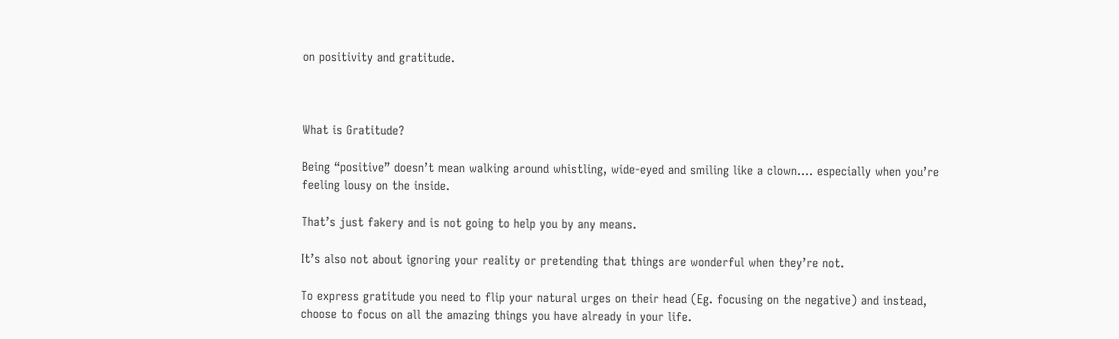on positivity and gratitude.



What is Gratitude?

Being “positive” doesn’t mean walking around whistling, wide-eyed and smiling like a clown…. especially when you’re feeling lousy on the inside.

That’s just fakery and is not going to help you by any means.

It’s also not about ignoring your reality or pretending that things are wonderful when they’re not.

To express gratitude you need to flip your natural urges on their head (Eg. focusing on the negative) and instead, choose to focus on all the amazing things you have already in your life.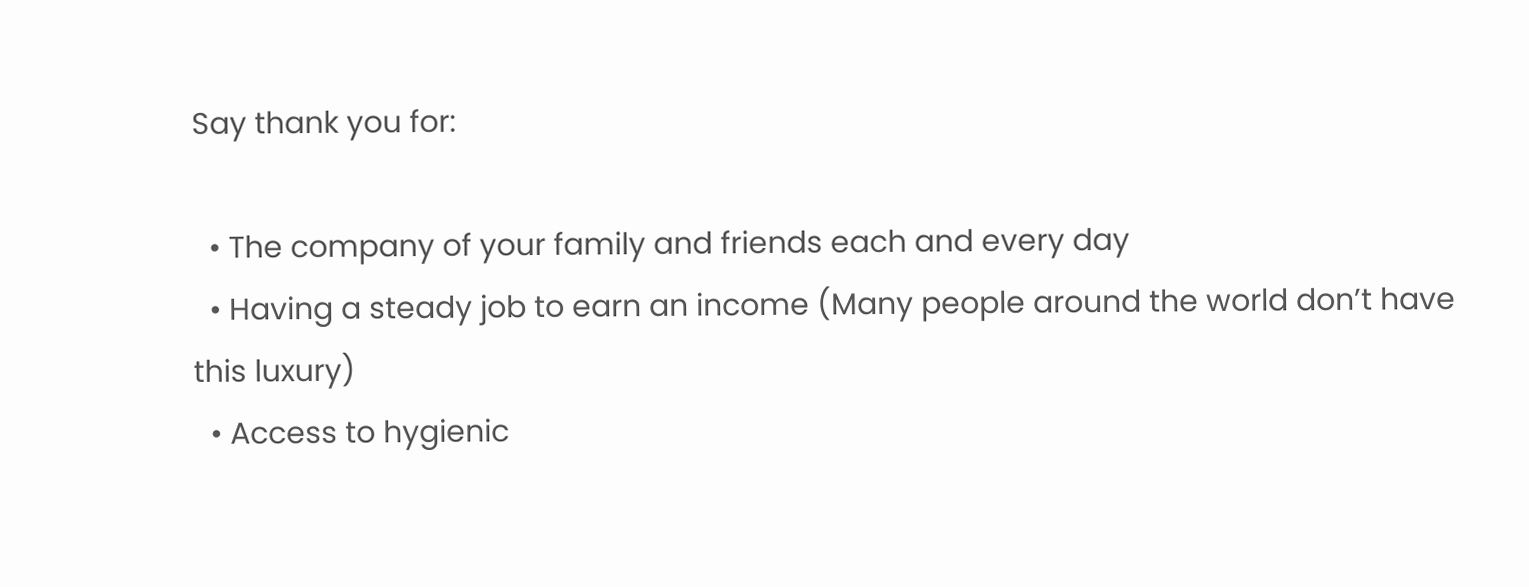Say thank you for:

  • The company of your family and friends each and every day
  • Having a steady job to earn an income (Many people around the world don’t have this luxury)
  • Access to hygienic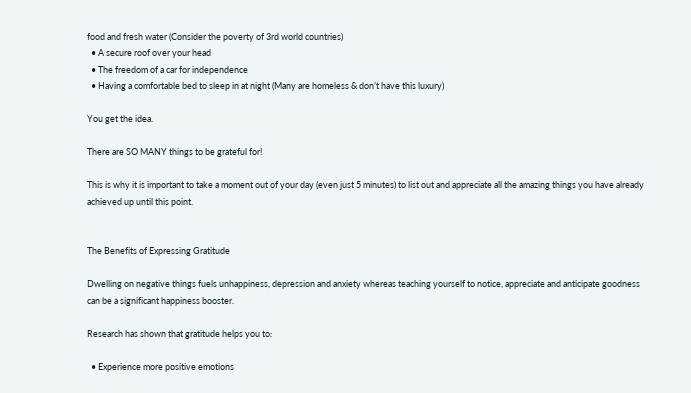food and fresh water (Consider the poverty of 3rd world countries)
  • A secure roof over your head
  • The freedom of a car for independence
  • Having a comfortable bed to sleep in at night (Many are homeless & don’t have this luxury)

You get the idea.

There are SO MANY things to be grateful for!

This is why it is important to take a moment out of your day (even just 5 minutes) to list out and appreciate all the amazing things you have already achieved up until this point.


The Benefits of Expressing Gratitude

Dwelling on negative things fuels unhappiness, depression and anxiety whereas teaching yourself to notice, appreciate and anticipate goodness can be a significant happiness booster.

Research has shown that gratitude helps you to:

  • Experience more positive emotions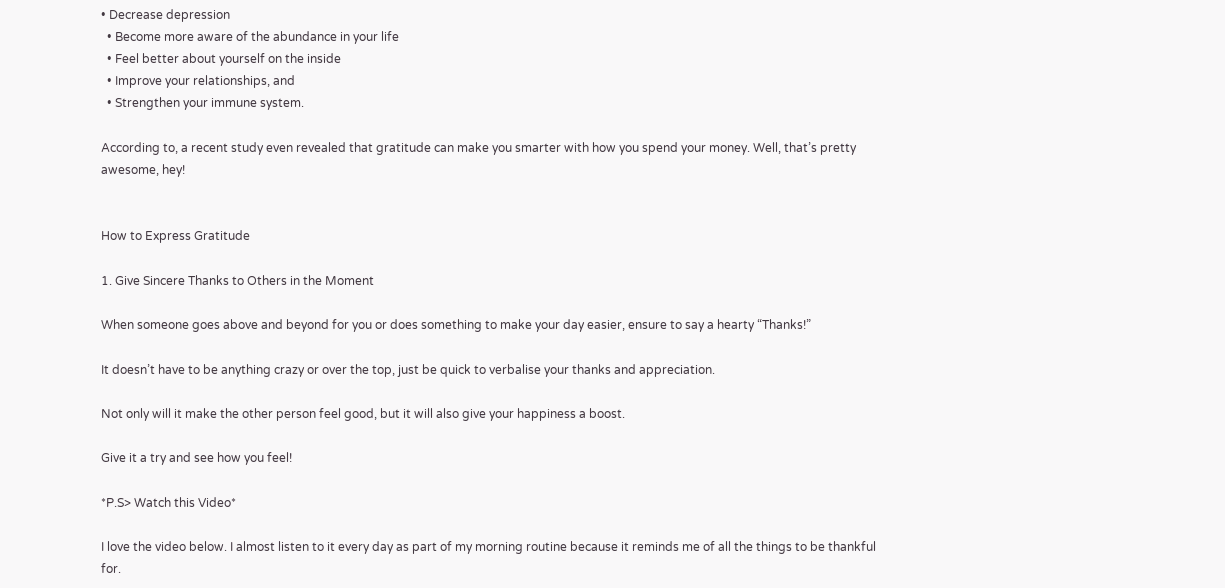• Decrease depression
  • Become more aware of the abundance in your life
  • Feel better about yourself on the inside
  • Improve your relationships, and
  • Strengthen your immune system.

According to, a recent study even revealed that gratitude can make you smarter with how you spend your money. Well, that’s pretty awesome, hey!


How to Express Gratitude

1. Give Sincere Thanks to Others in the Moment

When someone goes above and beyond for you or does something to make your day easier, ensure to say a hearty “Thanks!”

It doesn’t have to be anything crazy or over the top, just be quick to verbalise your thanks and appreciation.

Not only will it make the other person feel good, but it will also give your happiness a boost.

Give it a try and see how you feel!

*P.S> Watch this Video*

I love the video below. I almost listen to it every day as part of my morning routine because it reminds me of all the things to be thankful for.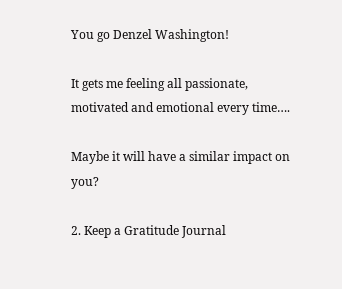You go Denzel Washington!

It gets me feeling all passionate, motivated and emotional every time….

Maybe it will have a similar impact on you?

2. Keep a Gratitude Journal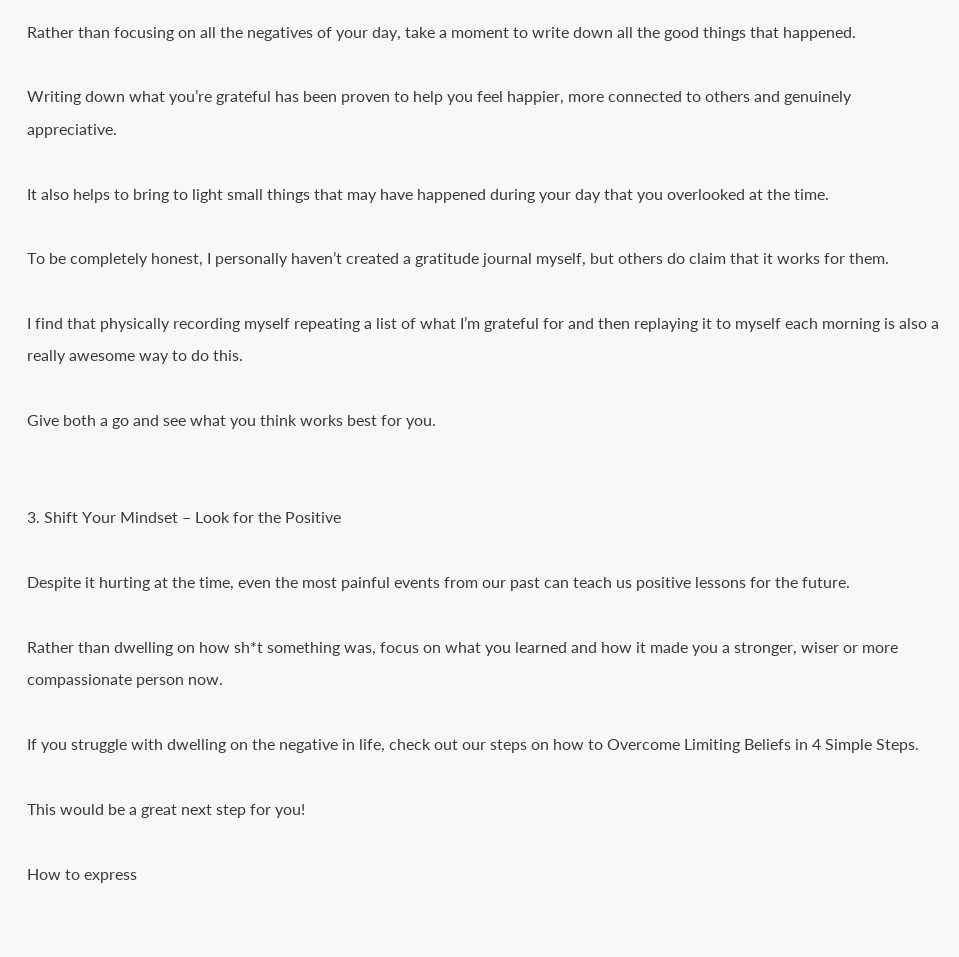Rather than focusing on all the negatives of your day, take a moment to write down all the good things that happened.

Writing down what you’re grateful has been proven to help you feel happier, more connected to others and genuinely appreciative.

It also helps to bring to light small things that may have happened during your day that you overlooked at the time.

To be completely honest, I personally haven’t created a gratitude journal myself, but others do claim that it works for them.

I find that physically recording myself repeating a list of what I’m grateful for and then replaying it to myself each morning is also a really awesome way to do this.

Give both a go and see what you think works best for you.


3. Shift Your Mindset – Look for the Positive

Despite it hurting at the time, even the most painful events from our past can teach us positive lessons for the future.

Rather than dwelling on how sh*t something was, focus on what you learned and how it made you a stronger, wiser or more compassionate person now.

If you struggle with dwelling on the negative in life, check out our steps on how to Overcome Limiting Beliefs in 4 Simple Steps.

This would be a great next step for you!

How to express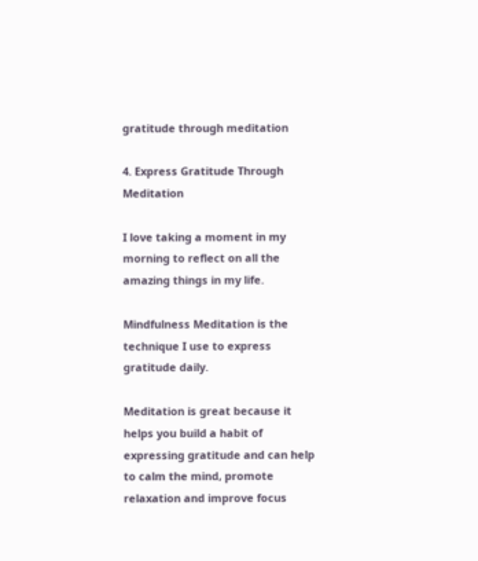gratitude through meditation

4. Express Gratitude Through Meditation

I love taking a moment in my morning to reflect on all the amazing things in my life.

Mindfulness Meditation is the technique I use to express gratitude daily.

Meditation is great because it helps you build a habit of expressing gratitude and can help to calm the mind, promote relaxation and improve focus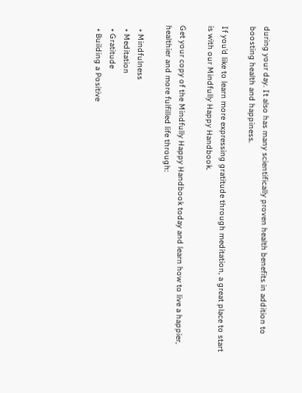during your day. It also has many scientifically proven health benefits in addition to boosting health and happiness.

If you’d like to learn more expressing gratitude through meditation, a great place to start is with our Mindfully Happy Handbook.

Get your copy of the Mindfully Happy Handbook today and learn how to live a happier, healthier and more fulfilled life through:

  • Mindfulness
  • Meditation
  • Gratitude
  • Building a Positive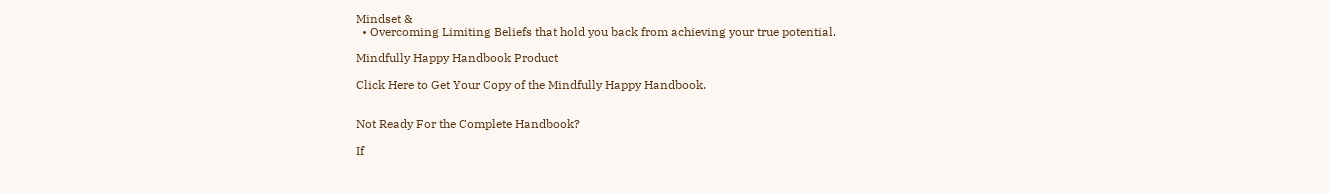Mindset &
  • Overcoming Limiting Beliefs that hold you back from achieving your true potential.

Mindfully Happy Handbook Product

Click Here to Get Your Copy of the Mindfully Happy Handbook.


Not Ready For the Complete Handbook?

If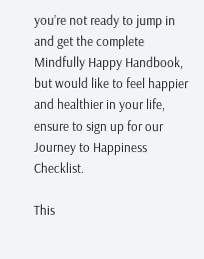you’re not ready to jump in and get the complete Mindfully Happy Handbook, but would like to feel happier and healthier in your life, ensure to sign up for our Journey to Happiness Checklist.

This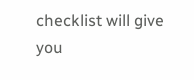checklist will give you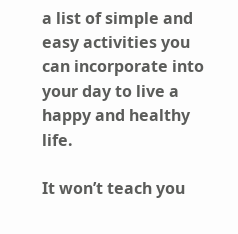a list of simple and easy activities you can incorporate into your day to live a happy and healthy life.

It won’t teach you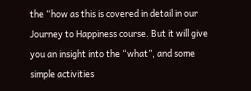the “how as this is covered in detail in our Journey to Happiness course. But it will give you an insight into the “what”, and some simple activities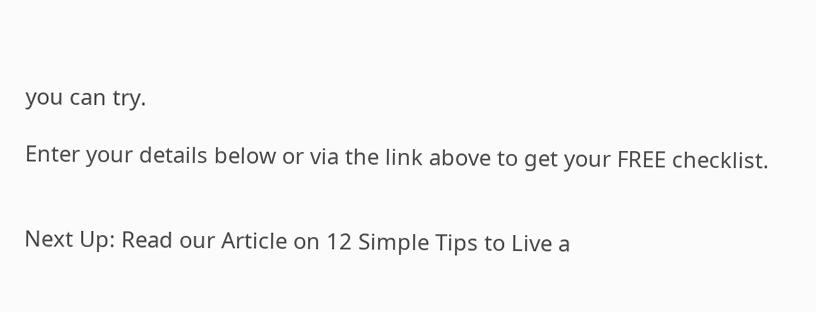you can try.

Enter your details below or via the link above to get your FREE checklist.


Next Up: Read our Article on 12 Simple Tips to Live a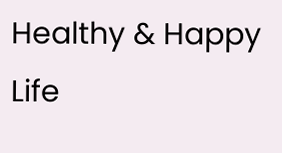Healthy & Happy Life